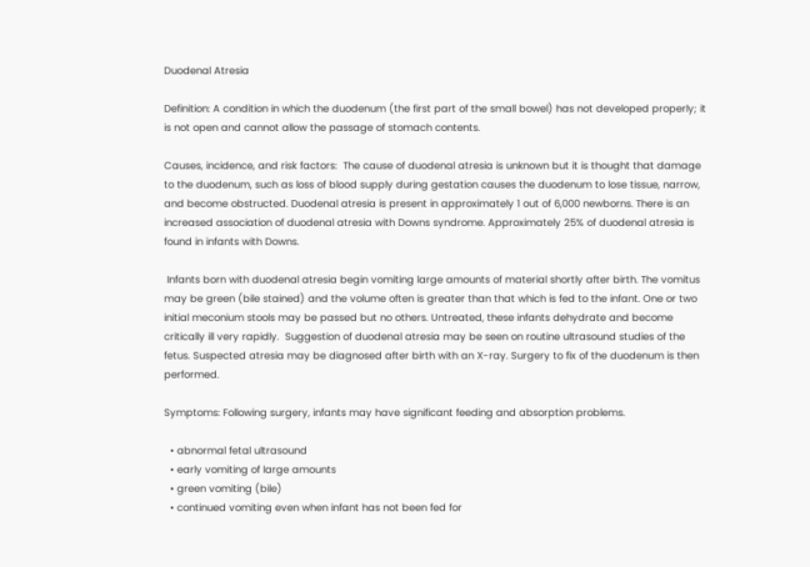Duodenal Atresia

Definition: A condition in which the duodenum (the first part of the small bowel) has not developed properly; it is not open and cannot allow the passage of stomach contents.

Causes, incidence, and risk factors:  The cause of duodenal atresia is unknown but it is thought that damage to the duodenum, such as loss of blood supply during gestation causes the duodenum to lose tissue, narrow, and become obstructed. Duodenal atresia is present in approximately 1 out of 6,000 newborns. There is an increased association of duodenal atresia with Downs syndrome. Approximately 25% of duodenal atresia is found in infants with Downs.

 Infants born with duodenal atresia begin vomiting large amounts of material shortly after birth. The vomitus may be green (bile stained) and the volume often is greater than that which is fed to the infant. One or two initial meconium stools may be passed but no others. Untreated, these infants dehydrate and become critically ill very rapidly.  Suggestion of duodenal atresia may be seen on routine ultrasound studies of the fetus. Suspected atresia may be diagnosed after birth with an X-ray. Surgery to fix of the duodenum is then performed.

Symptoms: Following surgery, infants may have significant feeding and absorption problems.

  • abnormal fetal ultrasound
  • early vomiting of large amounts
  • green vomiting (bile)
  • continued vomiting even when infant has not been fed for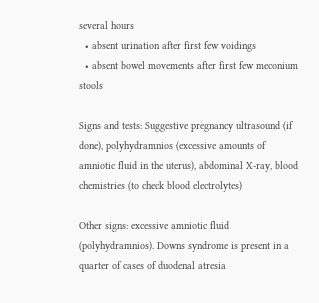several hours
  • absent urination after first few voidings
  • absent bowel movements after first few meconium stools

Signs and tests: Suggestive pregnancy ultrasound (if done), polyhydramnios (excessive amounts of amniotic fluid in the uterus), abdominal X-ray, blood chemistries (to check blood electrolytes)

Other signs: excessive amniotic fluid (polyhydramnios). Downs syndrome is present in a quarter of cases of duodenal atresia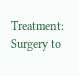Treatment: Surgery to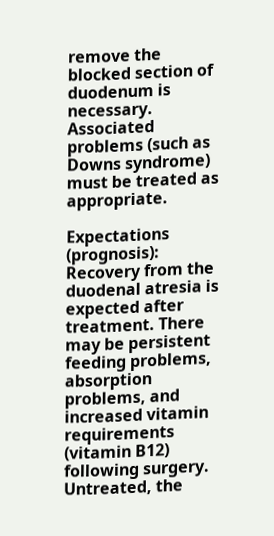remove the blocked section of duodenum is necessary. Associated problems (such as Downs syndrome) must be treated as appropriate.

Expectations (prognosis): Recovery from the duodenal atresia is expected after treatment. There may be persistent feeding problems, absorption problems, and increased vitamin requirements (vitamin B12) following surgery. Untreated, the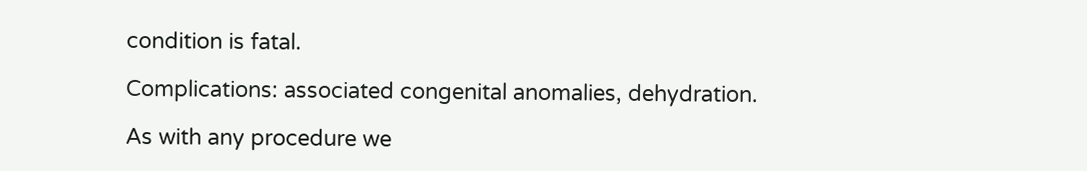condition is fatal.

Complications: associated congenital anomalies, dehydration.

As with any procedure we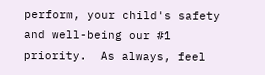perform, your child's safety and well-being our #1 priority.  As always, feel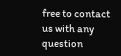free to contact us with any question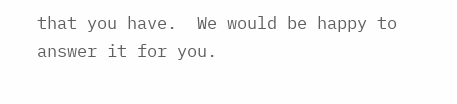that you have.  We would be happy to answer it for you.